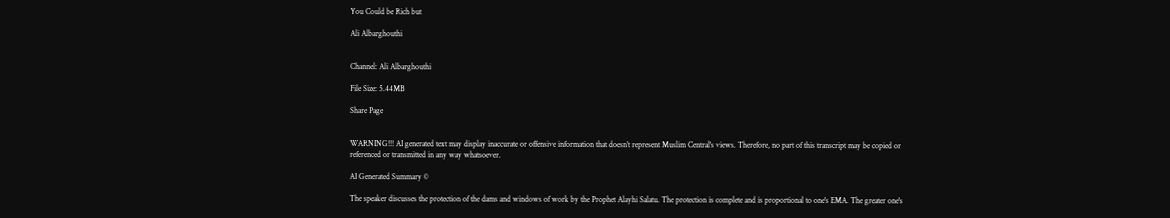You Could be Rich but

Ali Albarghouthi


Channel: Ali Albarghouthi

File Size: 5.44MB

Share Page


WARNING!!! AI generated text may display inaccurate or offensive information that doesn’t represent Muslim Central's views. Therefore, no part of this transcript may be copied or referenced or transmitted in any way whatsoever.

AI Generated Summary ©

The speaker discusses the protection of the dams and windows of work by the Prophet Alayhi Salatu. The protection is complete and is proportional to one's EMA. The greater one's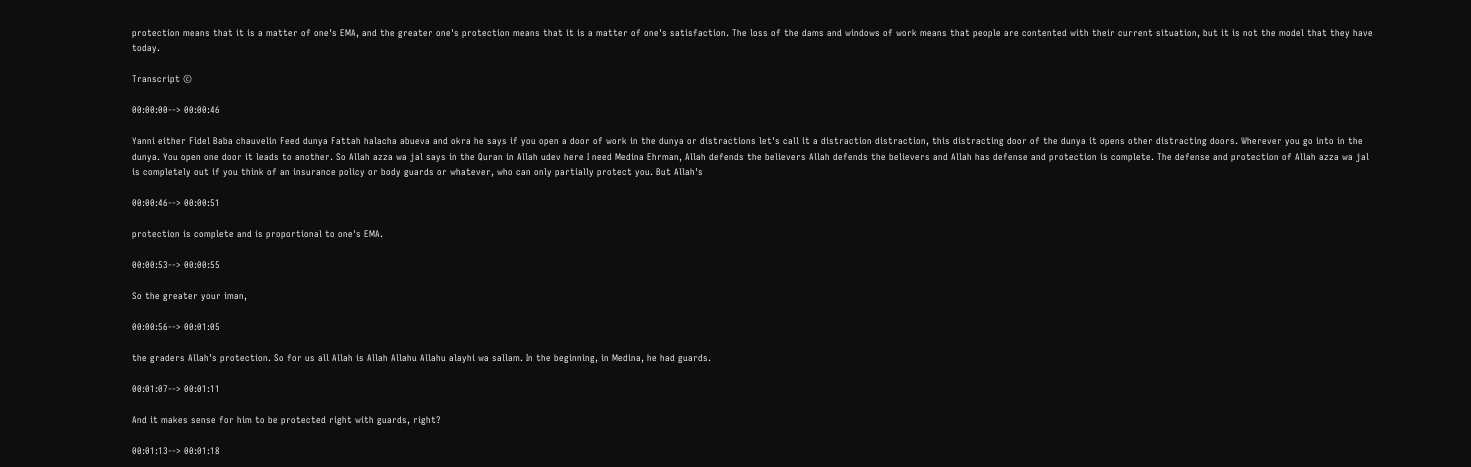protection means that it is a matter of one's EMA, and the greater one's protection means that it is a matter of one's satisfaction. The loss of the dams and windows of work means that people are contented with their current situation, but it is not the model that they have today.

Transcript ©

00:00:00--> 00:00:46

Yanni either Fidel Baba chauvelin Feed dunya Fattah halacha abueva and okra he says if you open a door of work in the dunya or distractions let's call it a distraction distraction, this distracting door of the dunya it opens other distracting doors. Wherever you go into in the dunya. You open one door it leads to another. So Allah azza wa jal says in the Quran in Allah udev here I need Medina Ehrman, Allah defends the believers Allah defends the believers and Allah has defense and protection is complete. The defense and protection of Allah azza wa jal is completely out if you think of an insurance policy or body guards or whatever, who can only partially protect you. But Allah's

00:00:46--> 00:00:51

protection is complete and is proportional to one's EMA.

00:00:53--> 00:00:55

So the greater your iman,

00:00:56--> 00:01:05

the graders Allah's protection. So for us all Allah is Allah Allahu Allahu alayhi wa sallam. In the beginning, in Medina, he had guards.

00:01:07--> 00:01:11

And it makes sense for him to be protected right with guards, right?

00:01:13--> 00:01:18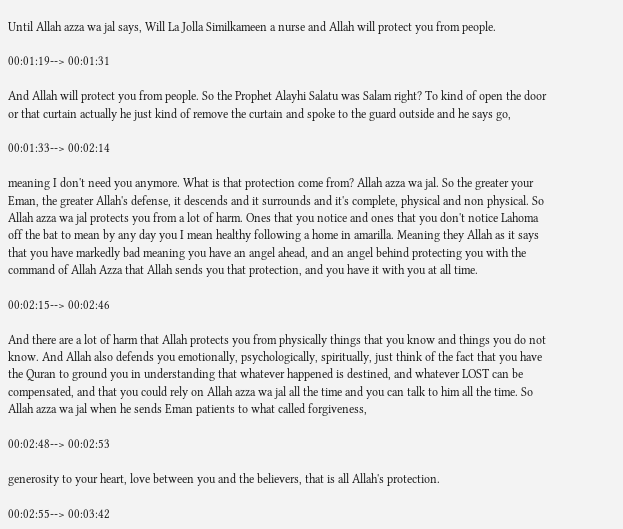Until Allah azza wa jal says, Will La Jolla Similkameen a nurse and Allah will protect you from people.

00:01:19--> 00:01:31

And Allah will protect you from people. So the Prophet Alayhi Salatu was Salam right? To kind of open the door or that curtain actually he just kind of remove the curtain and spoke to the guard outside and he says go,

00:01:33--> 00:02:14

meaning I don't need you anymore. What is that protection come from? Allah azza wa jal. So the greater your Eman, the greater Allah's defense, it descends and it surrounds and it's complete, physical and non physical. So Allah azza wa jal protects you from a lot of harm. Ones that you notice and ones that you don't notice Lahoma off the bat to mean by any day you I mean healthy following a home in amarilla. Meaning they Allah as it says that you have markedly bad meaning you have an angel ahead, and an angel behind protecting you with the command of Allah Azza that Allah sends you that protection, and you have it with you at all time.

00:02:15--> 00:02:46

And there are a lot of harm that Allah protects you from physically things that you know and things you do not know. And Allah also defends you emotionally, psychologically, spiritually, just think of the fact that you have the Quran to ground you in understanding that whatever happened is destined, and whatever LOST can be compensated, and that you could rely on Allah azza wa jal all the time and you can talk to him all the time. So Allah azza wa jal when he sends Eman patients to what called forgiveness,

00:02:48--> 00:02:53

generosity to your heart, love between you and the believers, that is all Allah's protection.

00:02:55--> 00:03:42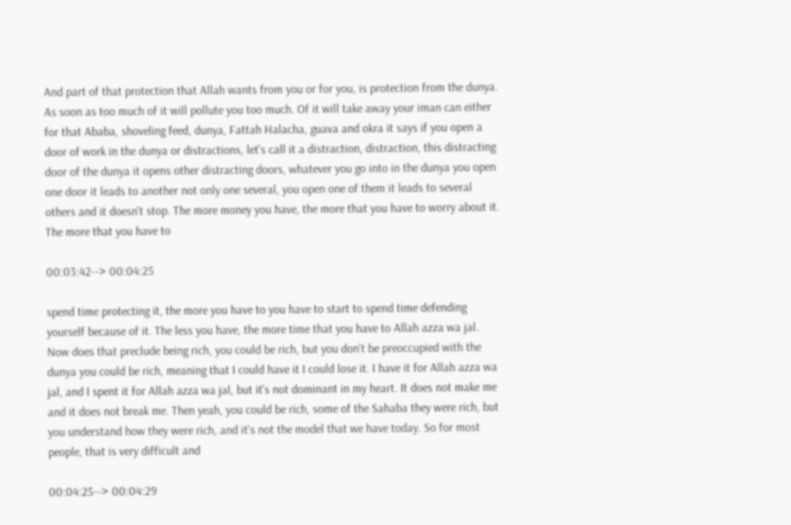And part of that protection that Allah wants from you or for you, is protection from the dunya. As soon as too much of it will pollute you too much. Of it will take away your iman can either for that Ababa, shoveling feed, dunya, Fattah Halacha, guava and okra it says if you open a door of work in the dunya or distractions, let's call it a distraction, distraction, this distracting door of the dunya it opens other distracting doors, whatever you go into in the dunya you open one door it leads to another not only one several, you open one of them it leads to several others and it doesn't stop. The more money you have, the more that you have to worry about it. The more that you have to

00:03:42--> 00:04:25

spend time protecting it, the more you have to you have to start to spend time defending yourself because of it. The less you have, the more time that you have to Allah azza wa jal. Now does that preclude being rich, you could be rich, but you don't be preoccupied with the dunya you could be rich, meaning that I could have it I could lose it. I have it for Allah azza wa jal, and I spent it for Allah azza wa jal, but it's not dominant in my heart. It does not make me and it does not break me. Then yeah, you could be rich, some of the Sahaba they were rich, but you understand how they were rich, and it's not the model that we have today. So for most people, that is very difficult and

00:04:25--> 00:04:29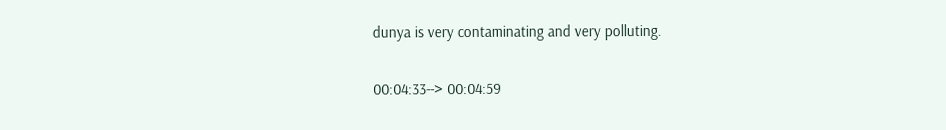dunya is very contaminating and very polluting.

00:04:33--> 00:04:59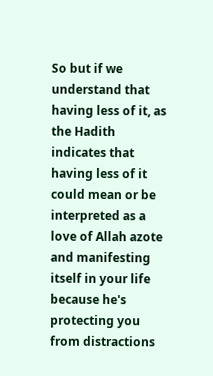So but if we understand that having less of it, as the Hadith indicates that having less of it could mean or be interpreted as a love of Allah azote and manifesting itself in your life because he's protecting you from distractions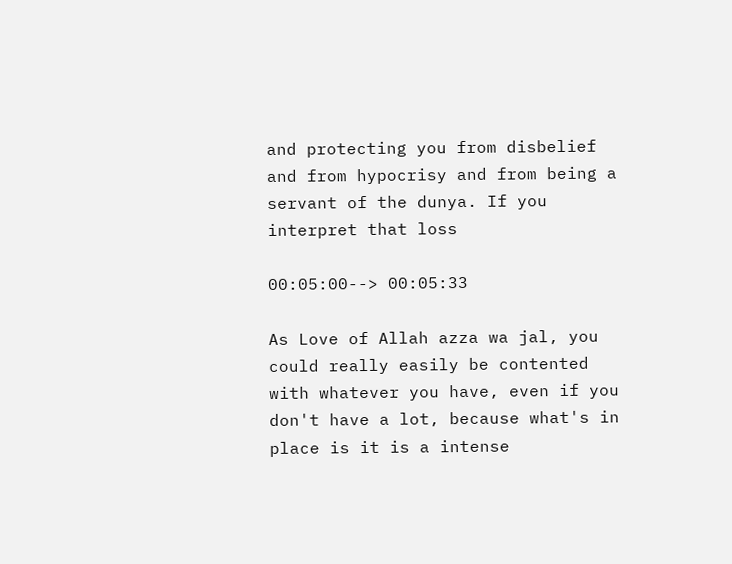and protecting you from disbelief and from hypocrisy and from being a servant of the dunya. If you interpret that loss

00:05:00--> 00:05:33

As Love of Allah azza wa jal, you could really easily be contented with whatever you have, even if you don't have a lot, because what's in place is it is a intense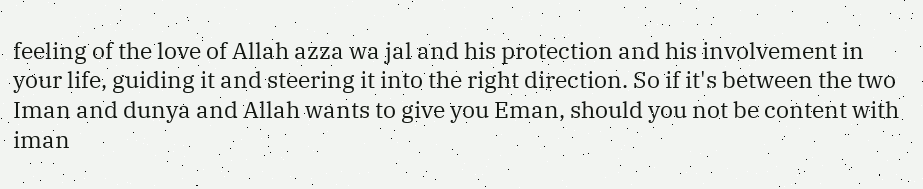feeling of the love of Allah azza wa jal and his protection and his involvement in your life, guiding it and steering it into the right direction. So if it's between the two Iman and dunya and Allah wants to give you Eman, should you not be content with iman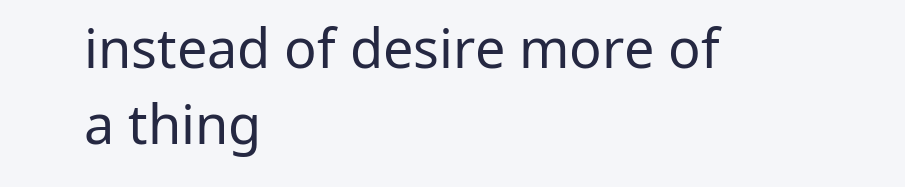instead of desire more of a thing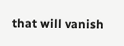that will vanish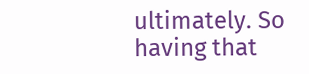ultimately. So having that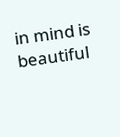in mind is beautiful